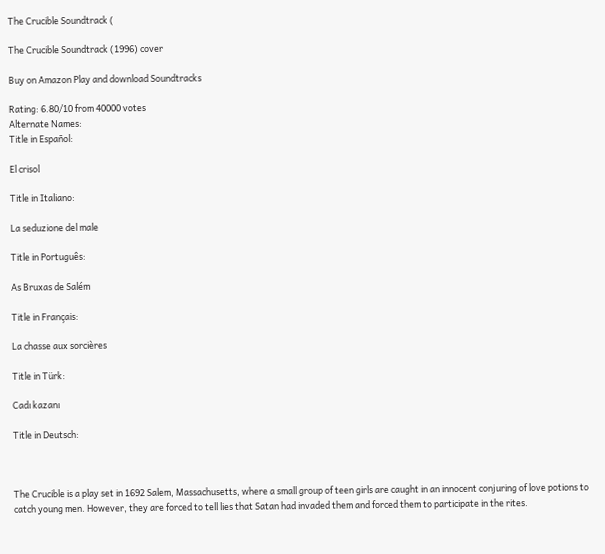The Crucible Soundtrack (

The Crucible Soundtrack (1996) cover

Buy on Amazon Play and download Soundtracks

Rating: 6.80/10 from 40000 votes
Alternate Names:
Title in Español:

El crisol

Title in Italiano:

La seduzione del male

Title in Português:

As Bruxas de Salém

Title in Français:

La chasse aux sorcières

Title in Türk:

Cadı kazanı

Title in Deutsch:



The Crucible is a play set in 1692 Salem, Massachusetts, where a small group of teen girls are caught in an innocent conjuring of love potions to catch young men. However, they are forced to tell lies that Satan had invaded them and forced them to participate in the rites.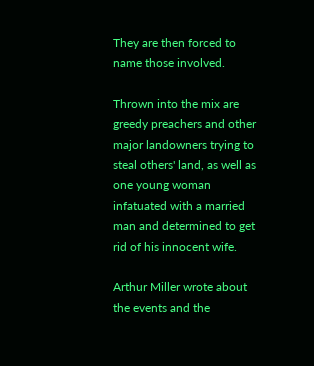They are then forced to name those involved.

Thrown into the mix are greedy preachers and other major landowners trying to steal others' land, as well as one young woman infatuated with a married man and determined to get rid of his innocent wife.

Arthur Miller wrote about the events and the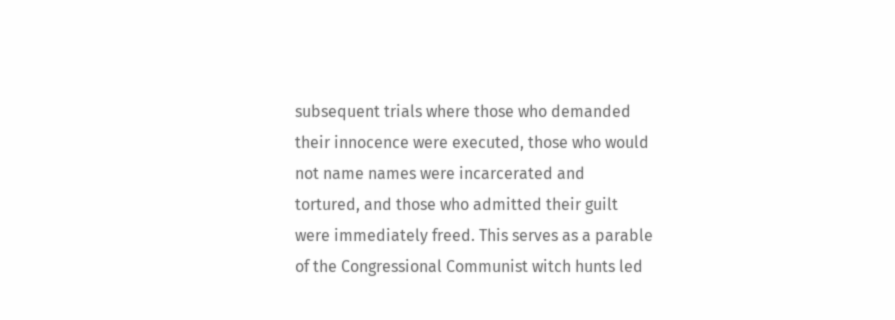subsequent trials where those who demanded their innocence were executed, those who would not name names were incarcerated and tortured, and those who admitted their guilt were immediately freed. This serves as a parable of the Congressional Communist witch hunts led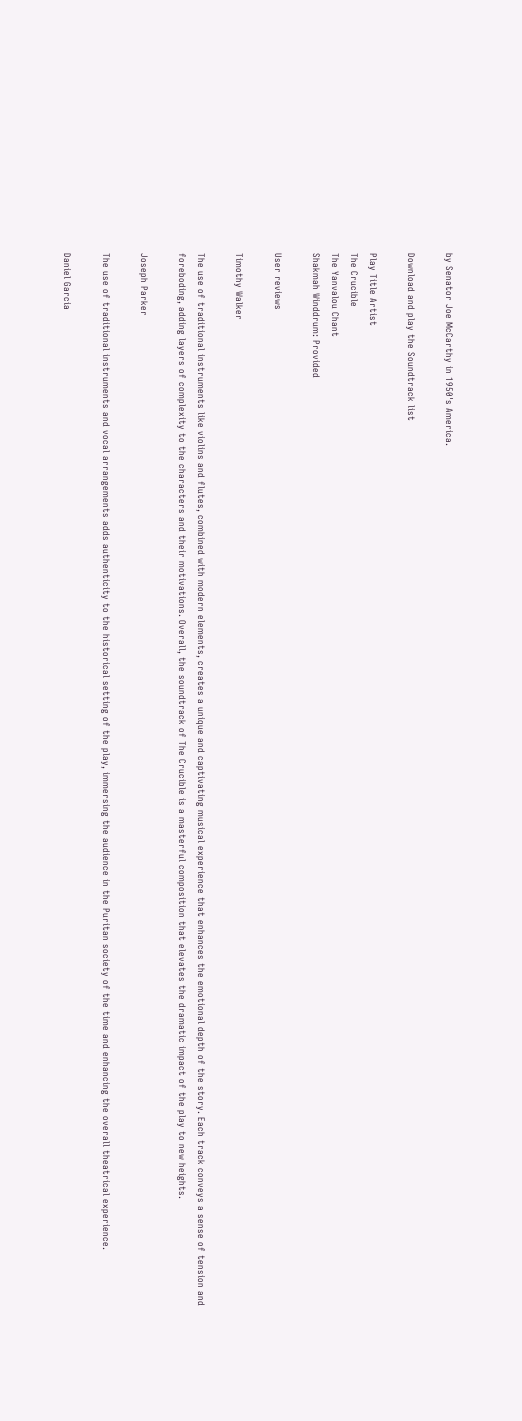by Senator Joe McCarthy in 1950's America.

Download and play the Soundtrack list

Play Title Artist
The Crucible
The Yanvalou Chant
Shakmah Winddrum: Provided

User reviews

Timothy Walker

The use of traditional instruments like violins and flutes, combined with modern elements, creates a unique and captivating musical experience that enhances the emotional depth of the story. Each track conveys a sense of tension and foreboding, adding layers of complexity to the characters and their motivations. Overall, the soundtrack of The Crucible is a masterful composition that elevates the dramatic impact of the play to new heights.

Joseph Parker

The use of traditional instruments and vocal arrangements adds authenticity to the historical setting of the play, immersing the audience in the Puritan society of the time and enhancing the overall theatrical experience.

Daniel Garcia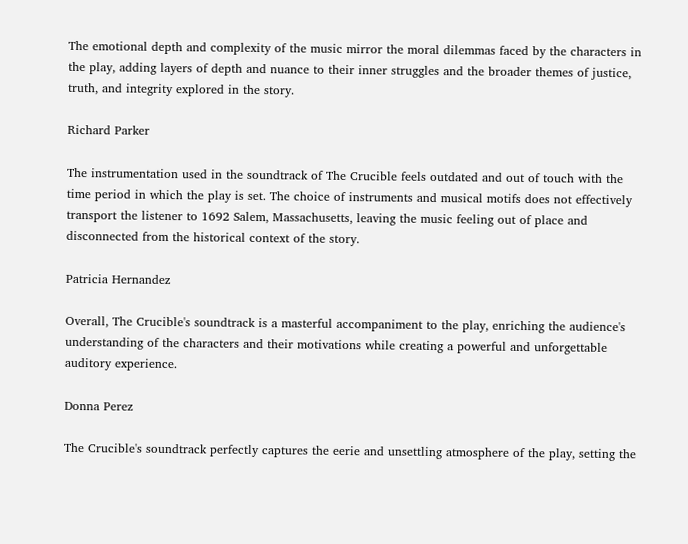The emotional depth and complexity of the music mirror the moral dilemmas faced by the characters in the play, adding layers of depth and nuance to their inner struggles and the broader themes of justice, truth, and integrity explored in the story.

Richard Parker

The instrumentation used in the soundtrack of The Crucible feels outdated and out of touch with the time period in which the play is set. The choice of instruments and musical motifs does not effectively transport the listener to 1692 Salem, Massachusetts, leaving the music feeling out of place and disconnected from the historical context of the story.

Patricia Hernandez

Overall, The Crucible's soundtrack is a masterful accompaniment to the play, enriching the audience's understanding of the characters and their motivations while creating a powerful and unforgettable auditory experience.

Donna Perez

The Crucible's soundtrack perfectly captures the eerie and unsettling atmosphere of the play, setting the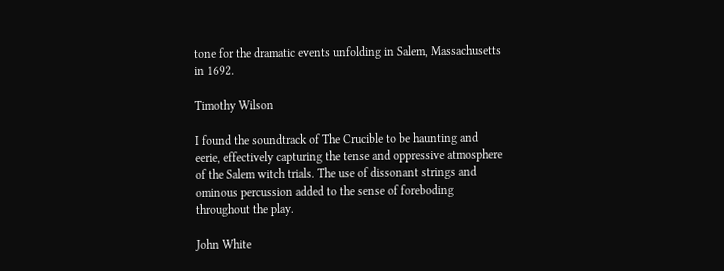tone for the dramatic events unfolding in Salem, Massachusetts in 1692.

Timothy Wilson

I found the soundtrack of The Crucible to be haunting and eerie, effectively capturing the tense and oppressive atmosphere of the Salem witch trials. The use of dissonant strings and ominous percussion added to the sense of foreboding throughout the play.

John White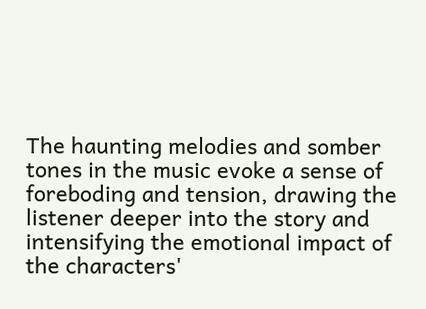The haunting melodies and somber tones in the music evoke a sense of foreboding and tension, drawing the listener deeper into the story and intensifying the emotional impact of the characters'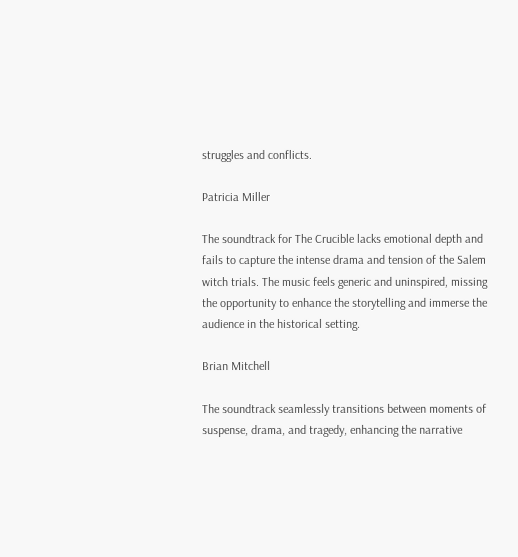struggles and conflicts.

Patricia Miller

The soundtrack for The Crucible lacks emotional depth and fails to capture the intense drama and tension of the Salem witch trials. The music feels generic and uninspired, missing the opportunity to enhance the storytelling and immerse the audience in the historical setting.

Brian Mitchell

The soundtrack seamlessly transitions between moments of suspense, drama, and tragedy, enhancing the narrative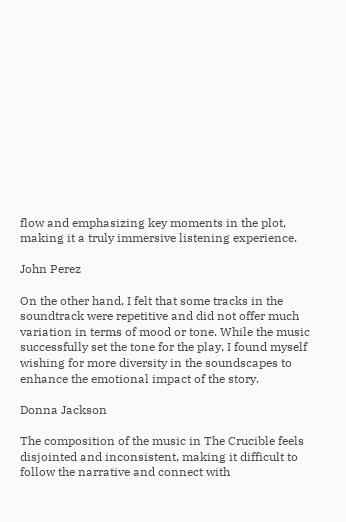flow and emphasizing key moments in the plot, making it a truly immersive listening experience.

John Perez

On the other hand, I felt that some tracks in the soundtrack were repetitive and did not offer much variation in terms of mood or tone. While the music successfully set the tone for the play, I found myself wishing for more diversity in the soundscapes to enhance the emotional impact of the story.

Donna Jackson

The composition of the music in The Crucible feels disjointed and inconsistent, making it difficult to follow the narrative and connect with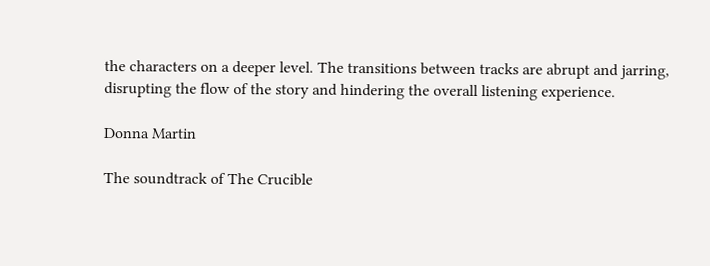the characters on a deeper level. The transitions between tracks are abrupt and jarring, disrupting the flow of the story and hindering the overall listening experience.

Donna Martin

The soundtrack of The Crucible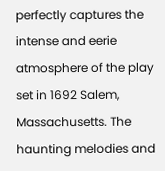perfectly captures the intense and eerie atmosphere of the play set in 1692 Salem, Massachusetts. The haunting melodies and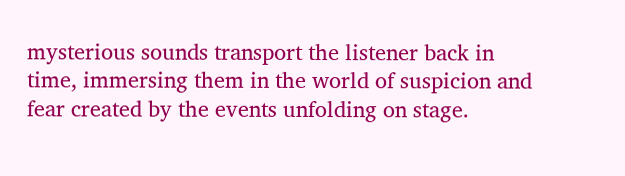mysterious sounds transport the listener back in time, immersing them in the world of suspicion and fear created by the events unfolding on stage.